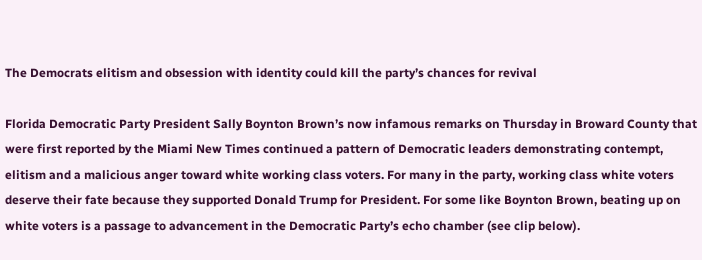The Democrats elitism and obsession with identity could kill the party’s chances for revival

Florida Democratic Party President Sally Boynton Brown’s now infamous remarks on Thursday in Broward County that were first reported by the Miami New Times continued a pattern of Democratic leaders demonstrating contempt, elitism and a malicious anger toward white working class voters. For many in the party, working class white voters deserve their fate because they supported Donald Trump for President. For some like Boynton Brown, beating up on white voters is a passage to advancement in the Democratic Party’s echo chamber (see clip below).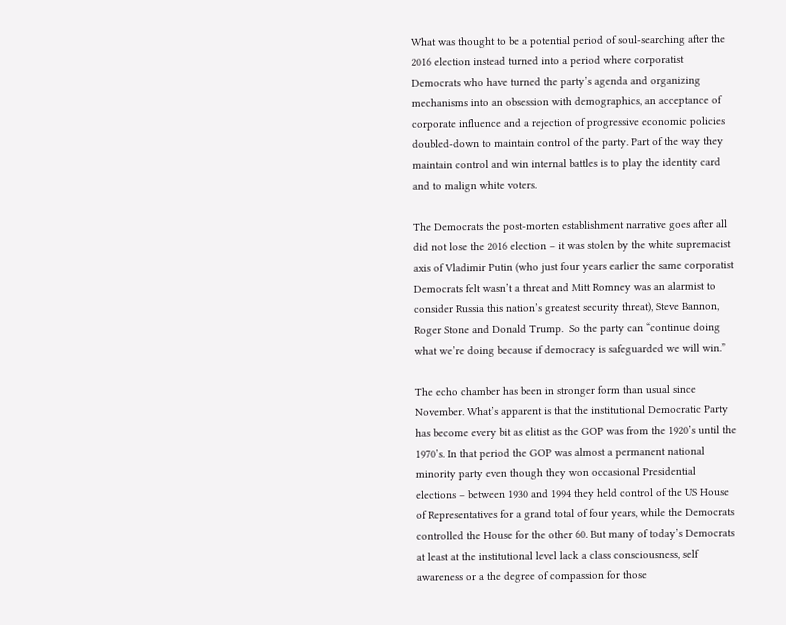What was thought to be a potential period of soul-searching after the 2016 election instead turned into a period where corporatist Democrats who have turned the party’s agenda and organizing mechanisms into an obsession with demographics, an acceptance of corporate influence and a rejection of progressive economic policies  doubled-down to maintain control of the party. Part of the way they maintain control and win internal battles is to play the identity card and to malign white voters.

The Democrats the post-morten establishment narrative goes after all did not lose the 2016 election – it was stolen by the white supremacist axis of Vladimir Putin (who just four years earlier the same corporatist Democrats felt wasn’t a threat and Mitt Romney was an alarmist to consider Russia this nation’s greatest security threat), Steve Bannon, Roger Stone and Donald Trump.  So the party can “continue doing what we’re doing because if democracy is safeguarded we will win.”

The echo chamber has been in stronger form than usual since November. What’s apparent is that the institutional Democratic Party has become every bit as elitist as the GOP was from the 1920’s until the 1970’s. In that period the GOP was almost a permanent national minority party even though they won occasional Presidential elections – between 1930 and 1994 they held control of the US House of Representatives for a grand total of four years, while the Democrats controlled the House for the other 60. But many of today’s Democrats at least at the institutional level lack a class consciousness, self awareness or a the degree of compassion for those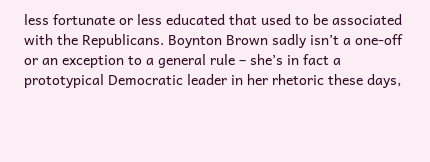less fortunate or less educated that used to be associated with the Republicans. Boynton Brown sadly isn’t a one-off or an exception to a general rule – she’s in fact a prototypical Democratic leader in her rhetoric these days,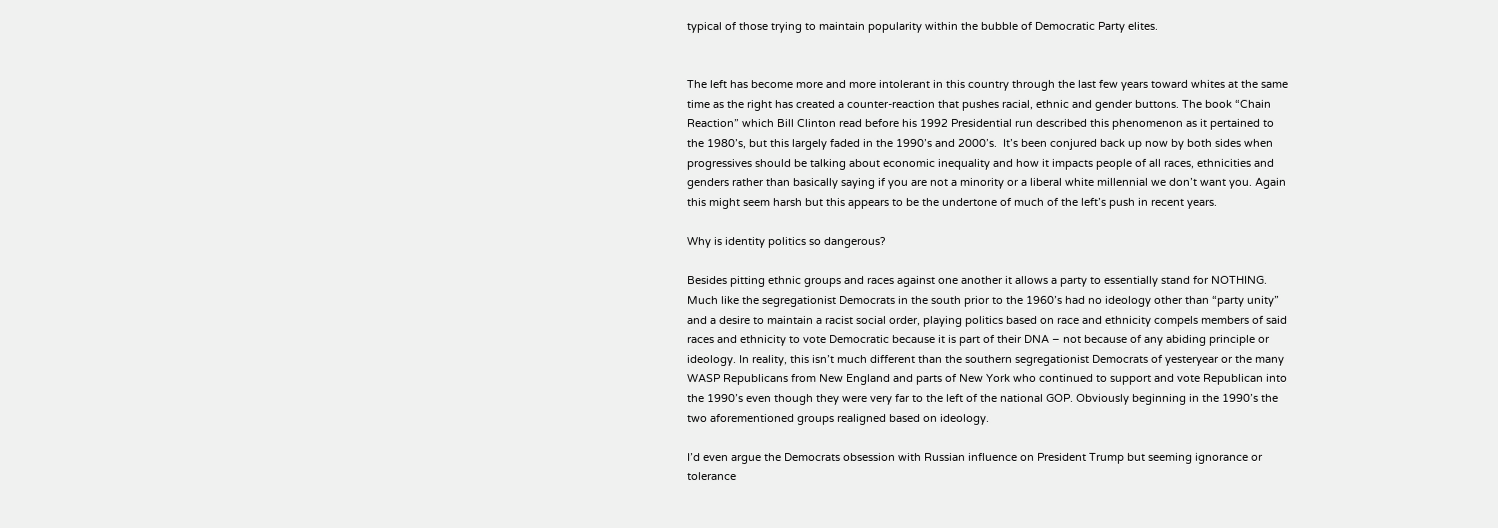typical of those trying to maintain popularity within the bubble of Democratic Party elites.


The left has become more and more intolerant in this country through the last few years toward whites at the same time as the right has created a counter-reaction that pushes racial, ethnic and gender buttons. The book “Chain Reaction” which Bill Clinton read before his 1992 Presidential run described this phenomenon as it pertained to the 1980’s, but this largely faded in the 1990’s and 2000’s.  It’s been conjured back up now by both sides when progressives should be talking about economic inequality and how it impacts people of all races, ethnicities and genders rather than basically saying if you are not a minority or a liberal white millennial we don’t want you. Again this might seem harsh but this appears to be the undertone of much of the left’s push in recent years.

Why is identity politics so dangerous?

Besides pitting ethnic groups and races against one another it allows a party to essentially stand for NOTHING. Much like the segregationist Democrats in the south prior to the 1960’s had no ideology other than “party unity” and a desire to maintain a racist social order, playing politics based on race and ethnicity compels members of said races and ethnicity to vote Democratic because it is part of their DNA – not because of any abiding principle or ideology. In reality, this isn’t much different than the southern segregationist Democrats of yesteryear or the many WASP Republicans from New England and parts of New York who continued to support and vote Republican into the 1990’s even though they were very far to the left of the national GOP. Obviously beginning in the 1990’s the two aforementioned groups realigned based on ideology.

I’d even argue the Democrats obsession with Russian influence on President Trump but seeming ignorance or tolerance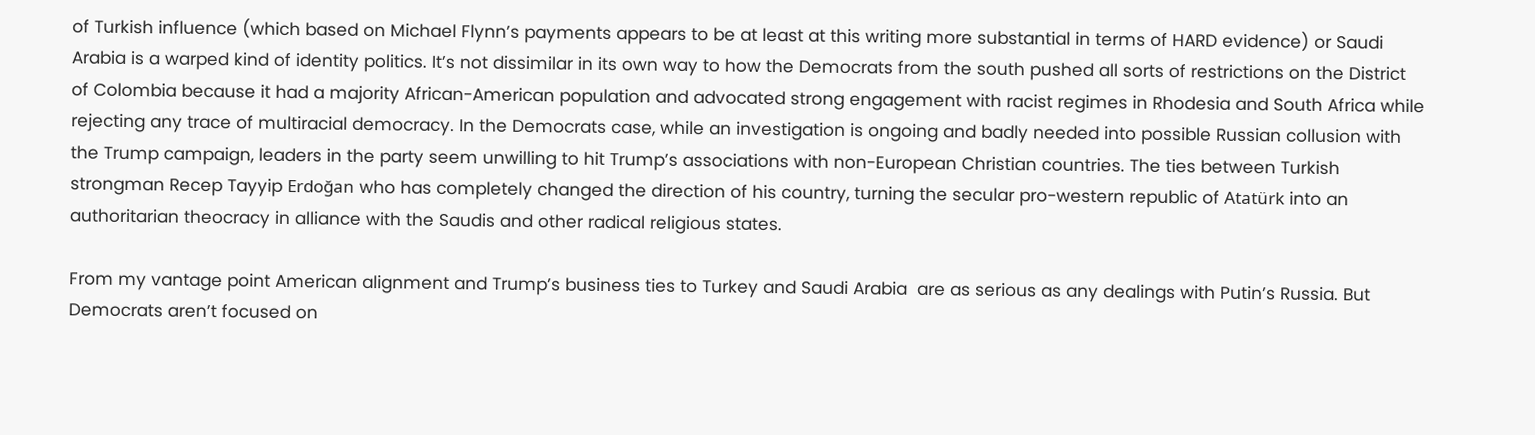of Turkish influence (which based on Michael Flynn’s payments appears to be at least at this writing more substantial in terms of HARD evidence) or Saudi Arabia is a warped kind of identity politics. It’s not dissimilar in its own way to how the Democrats from the south pushed all sorts of restrictions on the District of Colombia because it had a majority African-American population and advocated strong engagement with racist regimes in Rhodesia and South Africa while rejecting any trace of multiracial democracy. In the Democrats case, while an investigation is ongoing and badly needed into possible Russian collusion with the Trump campaign, leaders in the party seem unwilling to hit Trump’s associations with non-European Christian countries. The ties between Turkish strongman Recep Tayyip Erdoğan who has completely changed the direction of his country, turning the secular pro-western republic of Atatürk into an authoritarian theocracy in alliance with the Saudis and other radical religious states.

From my vantage point American alignment and Trump’s business ties to Turkey and Saudi Arabia  are as serious as any dealings with Putin’s Russia. But Democrats aren’t focused on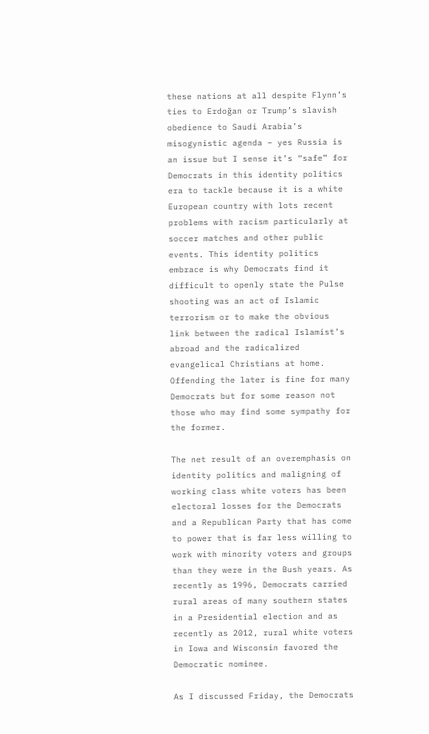these nations at all despite Flynn’s ties to Erdoğan or Trump’s slavish obedience to Saudi Arabia’s misogynistic agenda – yes Russia is an issue but I sense it’s “safe” for Democrats in this identity politics era to tackle because it is a white European country with lots recent problems with racism particularly at soccer matches and other public events. This identity politics embrace is why Democrats find it difficult to openly state the Pulse shooting was an act of Islamic terrorism or to make the obvious link between the radical Islamist’s abroad and the radicalized evangelical Christians at home. Offending the later is fine for many Democrats but for some reason not those who may find some sympathy for the former.

The net result of an overemphasis on identity politics and maligning of working class white voters has been electoral losses for the Democrats and a Republican Party that has come to power that is far less willing to work with minority voters and groups than they were in the Bush years. As recently as 1996, Democrats carried rural areas of many southern states in a Presidential election and as recently as 2012, rural white voters in Iowa and Wisconsin favored the Democratic nominee.

As I discussed Friday, the Democrats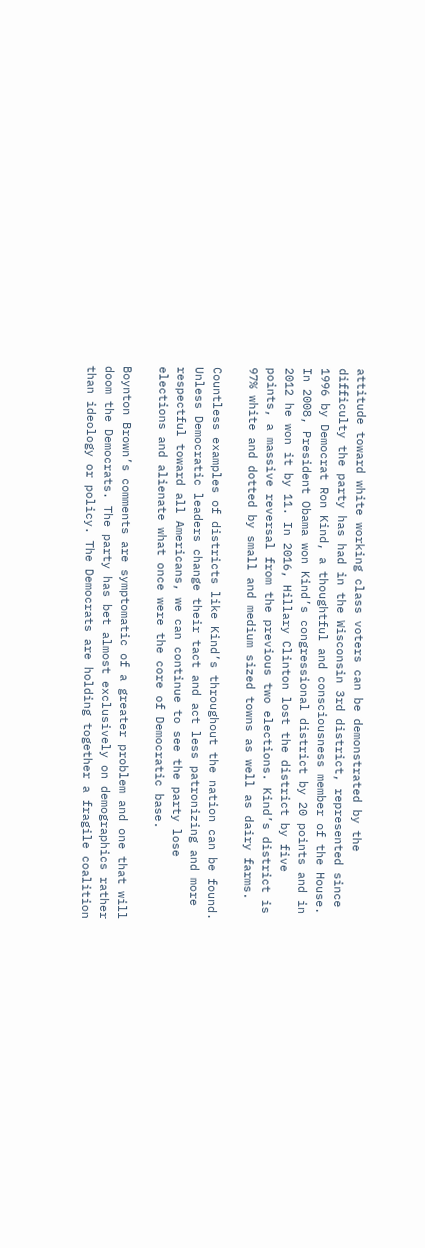attitude toward white working class voters can be demonstrated by the difficulty the party has had in the Wisconsin 3rd district, represented since 1996 by Democrat Ron Kind, a thoughtful and consciousness member of the House.  In 2008, President Obama won Kind’s congressional district by 20 points and in 2012 he won it by 11. In 2016, Hillary Clinton lost the district by five points, a massive reversal from the previous two elections. Kind’s district is 97% white and dotted by small and medium sized towns as well as dairy farms.

Countless examples of districts like Kind’s throughout the nation can be found. Unless Democratic leaders change their tact and act less patronizing and more respectful toward all Americans, we can continue to see the party lose elections and alienate what once were the core of Democratic base.

Boynton Brown’s comments are symptomatic of a greater problem and one that will doom the Democrats. The party has bet almost exclusively on demographics rather than ideology or policy. The Democrats are holding together a fragile coalition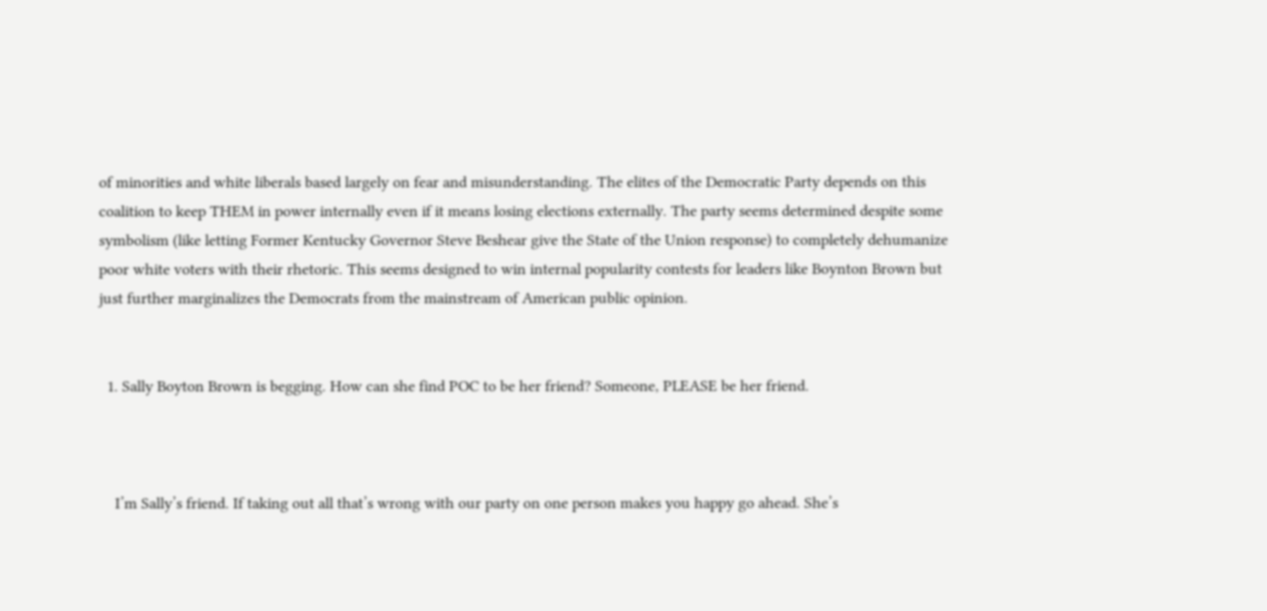of minorities and white liberals based largely on fear and misunderstanding. The elites of the Democratic Party depends on this coalition to keep THEM in power internally even if it means losing elections externally. The party seems determined despite some symbolism (like letting Former Kentucky Governor Steve Beshear give the State of the Union response) to completely dehumanize poor white voters with their rhetoric. This seems designed to win internal popularity contests for leaders like Boynton Brown but just further marginalizes the Democrats from the mainstream of American public opinion.


  1. Sally Boyton Brown is begging. How can she find POC to be her friend? Someone, PLEASE be her friend.



    I’m Sally’s friend. If taking out all that’s wrong with our party on one person makes you happy go ahead. She’s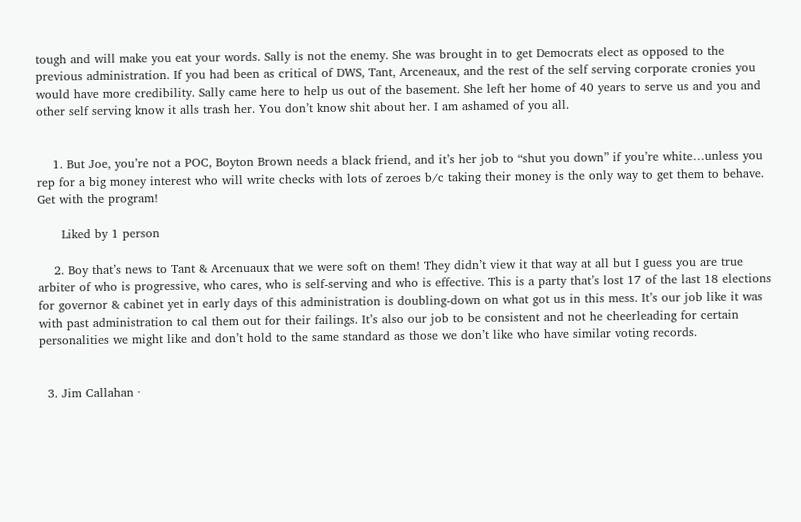tough and will make you eat your words. Sally is not the enemy. She was brought in to get Democrats elect as opposed to the previous administration. If you had been as critical of DWS, Tant, Arceneaux, and the rest of the self serving corporate cronies you would have more credibility. Sally came here to help us out of the basement. She left her home of 40 years to serve us and you and other self serving know it alls trash her. You don’t know shit about her. I am ashamed of you all.


    1. But Joe, you’re not a POC, Boyton Brown needs a black friend, and it’s her job to “shut you down” if you’re white…unless you rep for a big money interest who will write checks with lots of zeroes b/c taking their money is the only way to get them to behave. Get with the program!

      Liked by 1 person

    2. Boy that’s news to Tant & Arcenuaux that we were soft on them! They didn’t view it that way at all but I guess you are true arbiter of who is progressive, who cares, who is self-serving and who is effective. This is a party that’s lost 17 of the last 18 elections for governor & cabinet yet in early days of this administration is doubling-down on what got us in this mess. It’s our job like it was with past administration to cal them out for their failings. It’s also our job to be consistent and not he cheerleading for certain personalities we might like and don’t hold to the same standard as those we don’t like who have similar voting records.


  3. Jim Callahan ·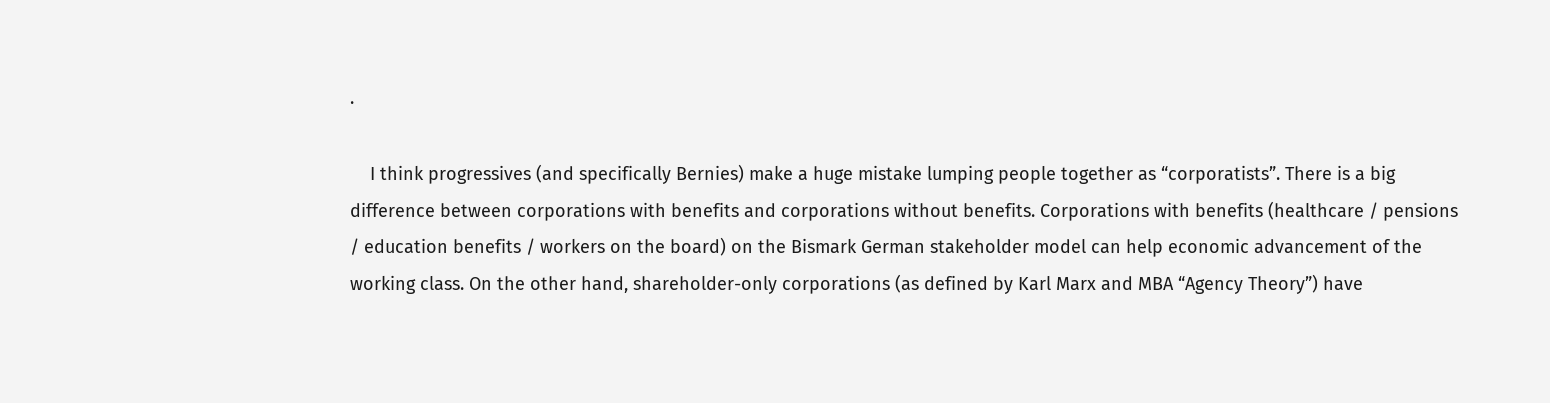·

    I think progressives (and specifically Bernies) make a huge mistake lumping people together as “corporatists”. There is a big difference between corporations with benefits and corporations without benefits. Corporations with benefits (healthcare / pensions / education benefits / workers on the board) on the Bismark German stakeholder model can help economic advancement of the working class. On the other hand, shareholder-only corporations (as defined by Karl Marx and MBA “Agency Theory”) have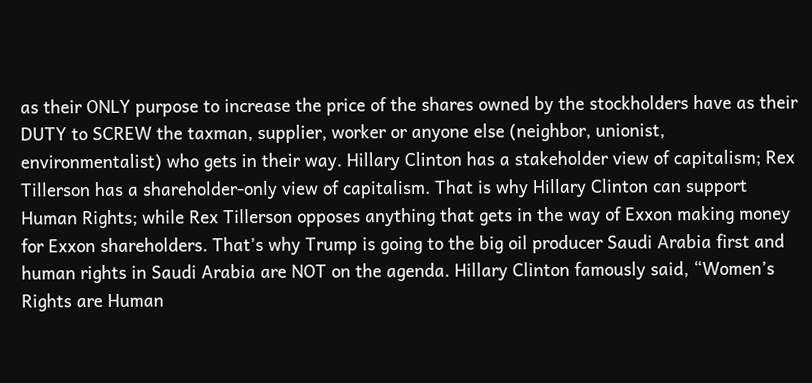as their ONLY purpose to increase the price of the shares owned by the stockholders have as their DUTY to SCREW the taxman, supplier, worker or anyone else (neighbor, unionist, environmentalist) who gets in their way. Hillary Clinton has a stakeholder view of capitalism; Rex Tillerson has a shareholder-only view of capitalism. That is why Hillary Clinton can support Human Rights; while Rex Tillerson opposes anything that gets in the way of Exxon making money for Exxon shareholders. That’s why Trump is going to the big oil producer Saudi Arabia first and human rights in Saudi Arabia are NOT on the agenda. Hillary Clinton famously said, “Women’s Rights are Human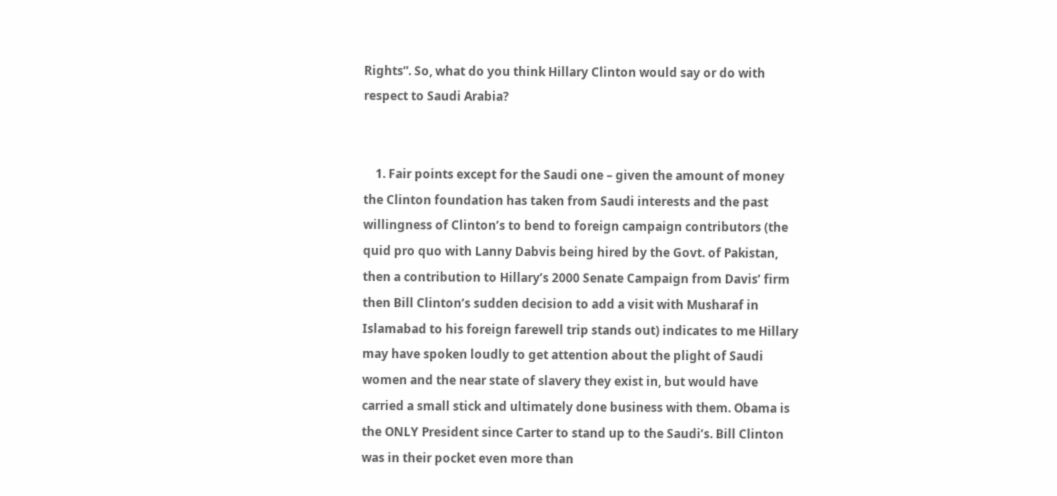Rights”. So, what do you think Hillary Clinton would say or do with respect to Saudi Arabia?


    1. Fair points except for the Saudi one – given the amount of money the Clinton foundation has taken from Saudi interests and the past willingness of Clinton’s to bend to foreign campaign contributors (the quid pro quo with Lanny Dabvis being hired by the Govt. of Pakistan, then a contribution to Hillary’s 2000 Senate Campaign from Davis’ firm then Bill Clinton’s sudden decision to add a visit with Musharaf in Islamabad to his foreign farewell trip stands out) indicates to me Hillary may have spoken loudly to get attention about the plight of Saudi women and the near state of slavery they exist in, but would have carried a small stick and ultimately done business with them. Obama is the ONLY President since Carter to stand up to the Saudi’s. Bill Clinton was in their pocket even more than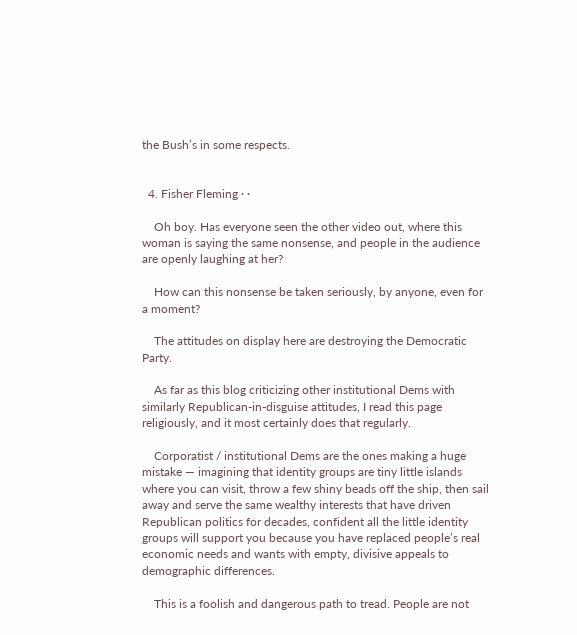the Bush’s in some respects.


  4. Fisher Fleming · ·

    Oh boy. Has everyone seen the other video out, where this woman is saying the same nonsense, and people in the audience are openly laughing at her?

    How can this nonsense be taken seriously, by anyone, even for a moment?

    The attitudes on display here are destroying the Democratic Party.

    As far as this blog criticizing other institutional Dems with similarly Republican-in-disguise attitudes, I read this page religiously, and it most certainly does that regularly.

    Corporatist / institutional Dems are the ones making a huge mistake — imagining that identity groups are tiny little islands where you can visit, throw a few shiny beads off the ship, then sail away and serve the same wealthy interests that have driven Republican politics for decades, confident all the little identity groups will support you because you have replaced people’s real economic needs and wants with empty, divisive appeals to demographic differences.

    This is a foolish and dangerous path to tread. People are not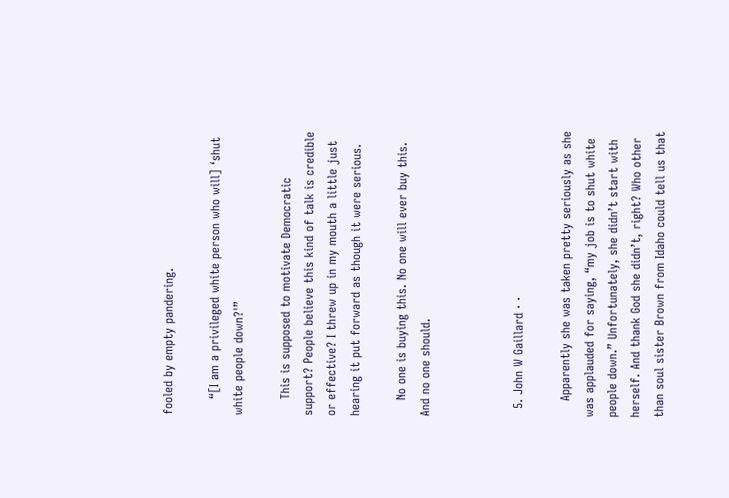fooled by empty pandering.

    “[I am a privileged white person who will] ‘shut white people down?'”

    This is supposed to motivate Democratic support? People believe this kind of talk is credible or effective? I threw up in my mouth a little just hearing it put forward as though it were serious.

    No one is buying this. No one will ever buy this. And no one should.



  5. John W Gaillard · ·

    Apparently she was taken pretty seriously as she was applauded for saying, “my job is to shut white people down.” Unfortunately, she didn’t start with herself. And thank God she didn’t, right? Who other than soul sister Brown from Idaho could tell us that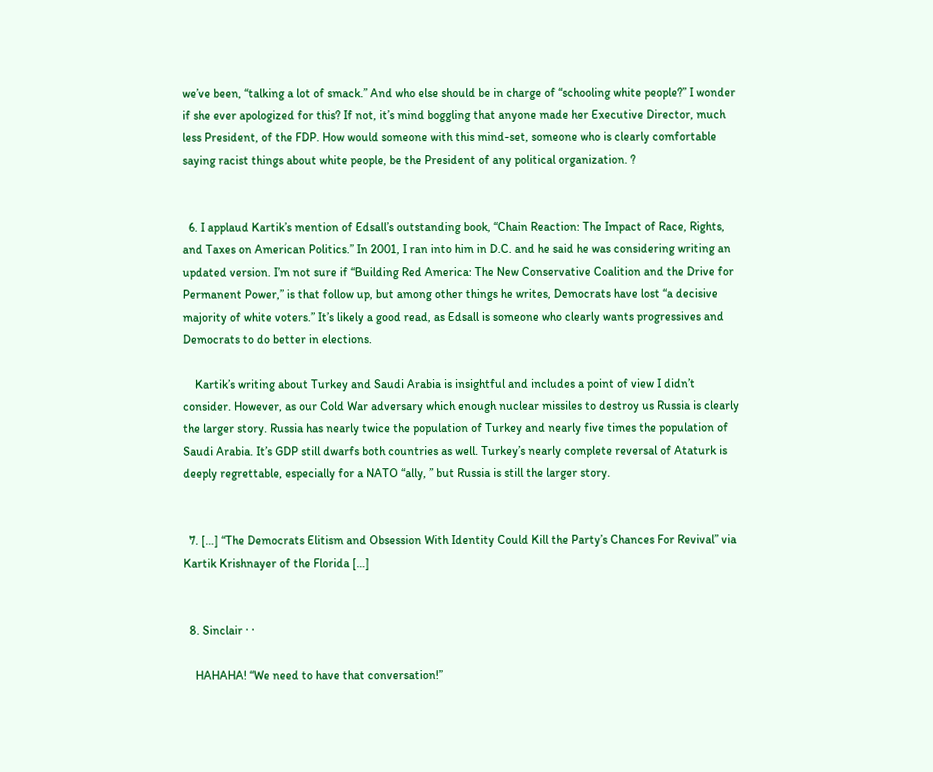we’ve been, “talking a lot of smack.” And who else should be in charge of “schooling white people?” I wonder if she ever apologized for this? If not, it’s mind boggling that anyone made her Executive Director, much less President, of the FDP. How would someone with this mind-set, someone who is clearly comfortable saying racist things about white people, be the President of any political organization. ?


  6. I applaud Kartik’s mention of Edsall’s outstanding book, “Chain Reaction: The Impact of Race, Rights, and Taxes on American Politics.” In 2001, I ran into him in D.C. and he said he was considering writing an updated version. I’m not sure if “Building Red America: The New Conservative Coalition and the Drive for Permanent Power,” is that follow up, but among other things he writes, Democrats have lost “a decisive majority of white voters.” It’s likely a good read, as Edsall is someone who clearly wants progressives and Democrats to do better in elections.

    Kartik’s writing about Turkey and Saudi Arabia is insightful and includes a point of view I didn’t consider. However, as our Cold War adversary which enough nuclear missiles to destroy us Russia is clearly the larger story. Russia has nearly twice the population of Turkey and nearly five times the population of Saudi Arabia. It’s GDP still dwarfs both countries as well. Turkey’s nearly complete reversal of Ataturk is deeply regrettable, especially for a NATO “ally, ” but Russia is still the larger story.


  7. […] “The Democrats Elitism and Obsession With Identity Could Kill the Party’s Chances For Revival” via Kartik Krishnayer of the Florida […]


  8. Sinclair · ·

    HAHAHA! “We need to have that conversation!”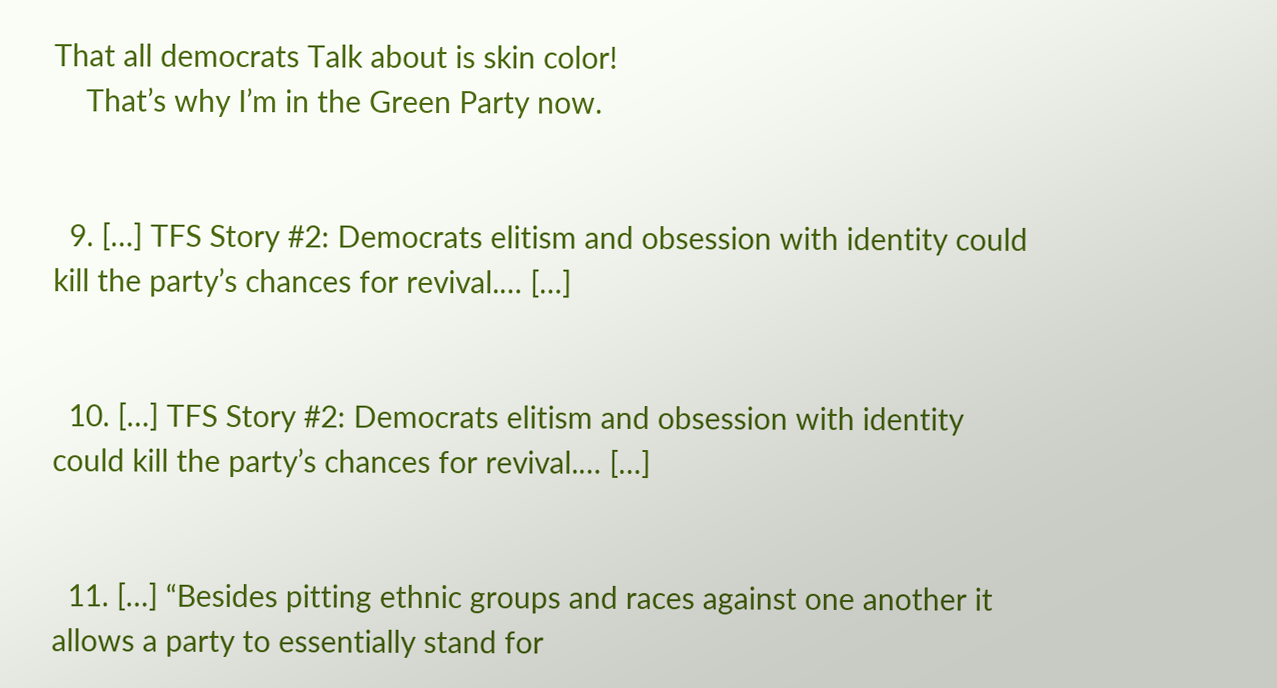That all democrats Talk about is skin color!
    That’s why I’m in the Green Party now.


  9. […] TFS Story #2: Democrats elitism and obsession with identity could kill the party’s chances for revival.… […]


  10. […] TFS Story #2: Democrats elitism and obsession with identity could kill the party’s chances for revival.… […]


  11. […] “Besides pitting ethnic groups and races against one another it allows a party to essentially stand for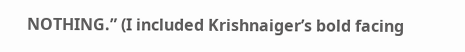NOTHING.” (I included Krishnaiger’s bold facing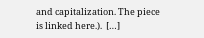and capitalization. The piece is linked here.).  […]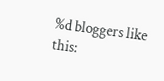%d bloggers like this: